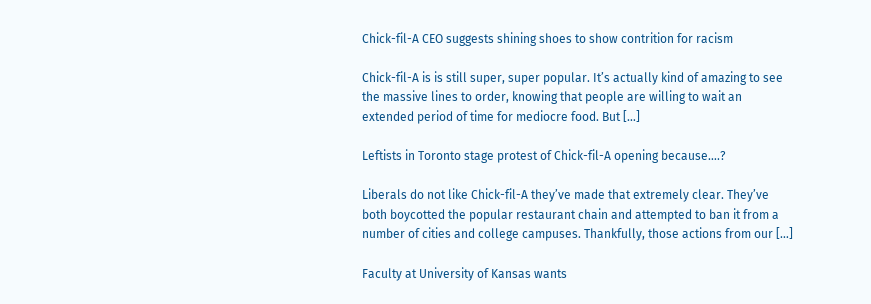Chick-fil-A CEO suggests shining shoes to show contrition for racism

Chick-fil-A is is still super, super popular. It’s actually kind of amazing to see the massive lines to order, knowing that people are willing to wait an extended period of time for mediocre food. But […]

Leftists in Toronto stage protest of Chick-fil-A opening because….?

Liberals do not like Chick-fil-A they’ve made that extremely clear. They’ve both boycotted the popular restaurant chain and attempted to ban it from a number of cities and college campuses. Thankfully, those actions from our […]

Faculty at University of Kansas wants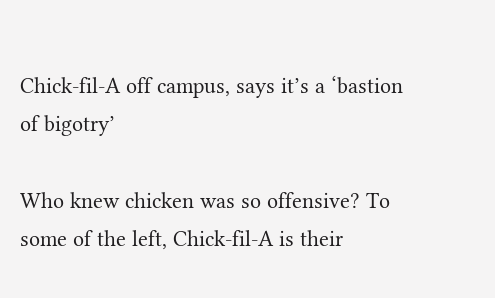Chick-fil-A off campus, says it’s a ‘bastion of bigotry’

Who knew chicken was so offensive? To some of the left, Chick-fil-A is their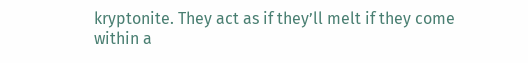kryptonite. They act as if they’ll melt if they come within a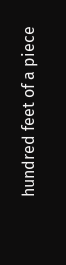hundred feet of a piece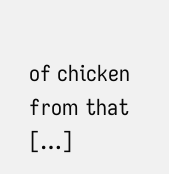of chicken from that […]